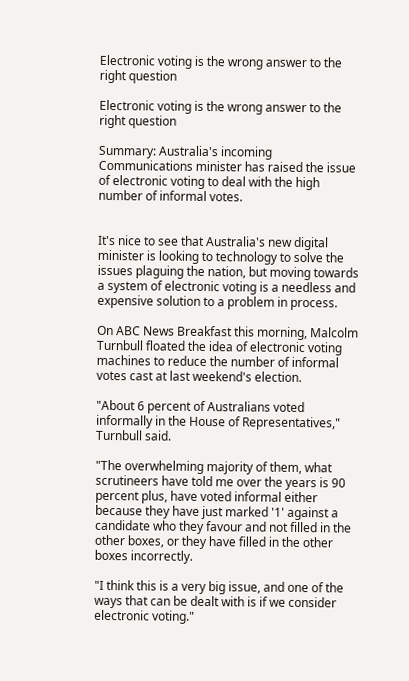Electronic voting is the wrong answer to the right question

Electronic voting is the wrong answer to the right question

Summary: Australia's incoming Communications minister has raised the issue of electronic voting to deal with the high number of informal votes.


It's nice to see that Australia's new digital minister is looking to technology to solve the issues plaguing the nation, but moving towards a system of electronic voting is a needless and expensive solution to a problem in process.

On ABC News Breakfast this morning, Malcolm Turnbull floated the idea of electronic voting machines to reduce the number of informal votes cast at last weekend's election.

"About 6 percent of Australians voted informally in the House of Representatives," Turnbull said.

"The overwhelming majority of them, what scrutineers have told me over the years is 90 percent plus, have voted informal either because they have just marked '1' against a candidate who they favour and not filled in the other boxes, or they have filled in the other boxes incorrectly.

"I think this is a very big issue, and one of the ways that can be dealt with is if we consider electronic voting."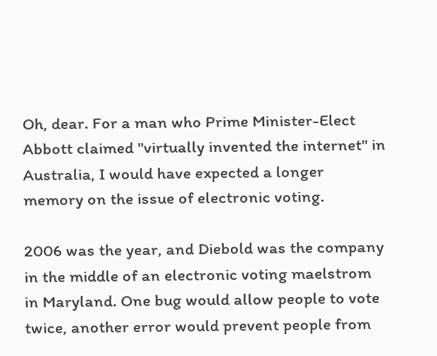Oh, dear. For a man who Prime Minister-Elect Abbott claimed "virtually invented the internet" in Australia, I would have expected a longer memory on the issue of electronic voting.

2006 was the year, and Diebold was the company in the middle of an electronic voting maelstrom in Maryland. One bug would allow people to vote twice, another error would prevent people from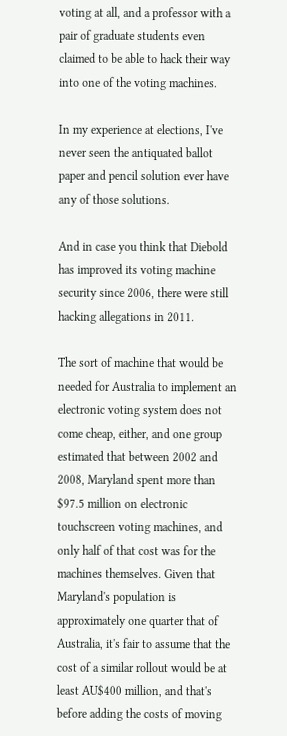voting at all, and a professor with a pair of graduate students even claimed to be able to hack their way into one of the voting machines.

In my experience at elections, I've never seen the antiquated ballot paper and pencil solution ever have any of those solutions.

And in case you think that Diebold has improved its voting machine security since 2006, there were still hacking allegations in 2011.

The sort of machine that would be needed for Australia to implement an electronic voting system does not come cheap, either, and one group estimated that between 2002 and 2008, Maryland spent more than $97.5 million on electronic touchscreen voting machines, and only half of that cost was for the machines themselves. Given that Maryland's population is approximately one quarter that of Australia, it's fair to assume that the cost of a similar rollout would be at least AU$400 million, and that's before adding the costs of moving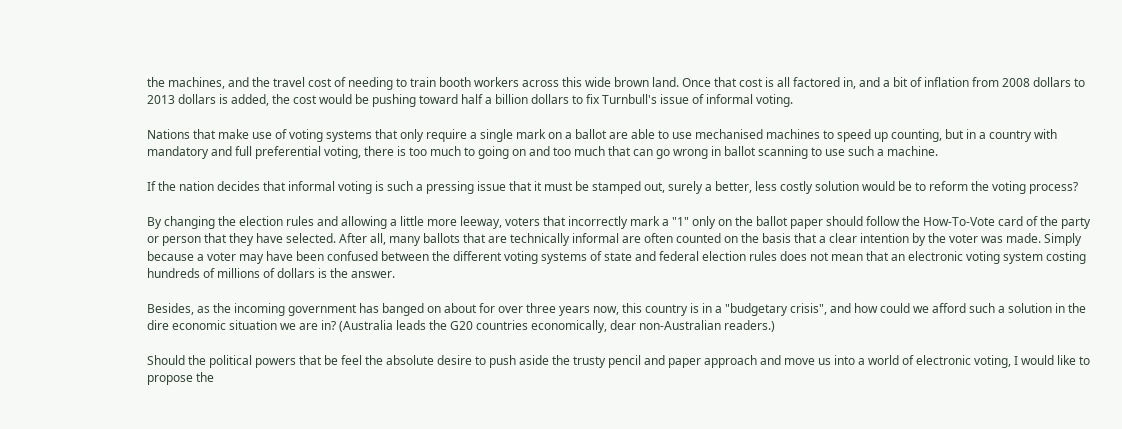the machines, and the travel cost of needing to train booth workers across this wide brown land. Once that cost is all factored in, and a bit of inflation from 2008 dollars to 2013 dollars is added, the cost would be pushing toward half a billion dollars to fix Turnbull's issue of informal voting.

Nations that make use of voting systems that only require a single mark on a ballot are able to use mechanised machines to speed up counting, but in a country with mandatory and full preferential voting, there is too much to going on and too much that can go wrong in ballot scanning to use such a machine.

If the nation decides that informal voting is such a pressing issue that it must be stamped out, surely a better, less costly solution would be to reform the voting process?

By changing the election rules and allowing a little more leeway, voters that incorrectly mark a "1" only on the ballot paper should follow the How-To-Vote card of the party or person that they have selected. After all, many ballots that are technically informal are often counted on the basis that a clear intention by the voter was made. Simply because a voter may have been confused between the different voting systems of state and federal election rules does not mean that an electronic voting system costing hundreds of millions of dollars is the answer.

Besides, as the incoming government has banged on about for over three years now, this country is in a "budgetary crisis", and how could we afford such a solution in the dire economic situation we are in? (Australia leads the G20 countries economically, dear non-Australian readers.)

Should the political powers that be feel the absolute desire to push aside the trusty pencil and paper approach and move us into a world of electronic voting, I would like to propose the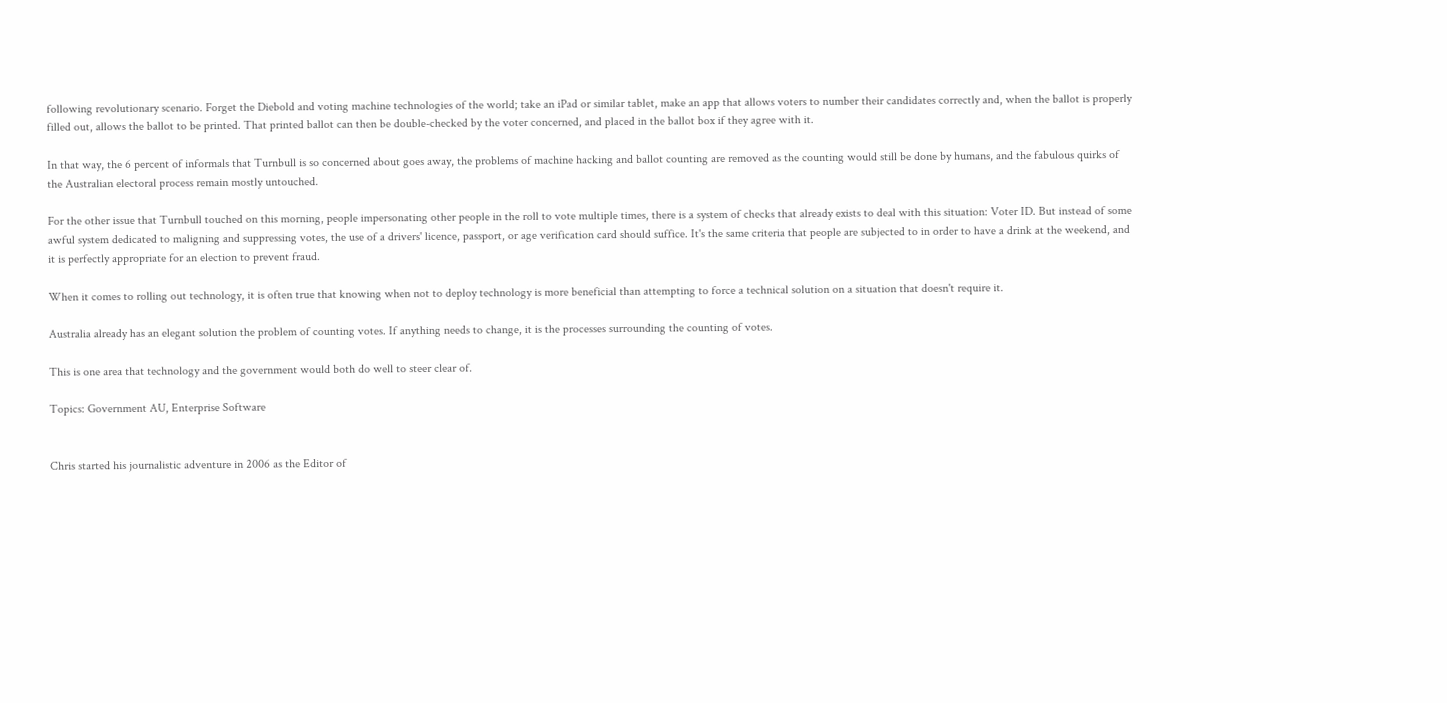following revolutionary scenario. Forget the Diebold and voting machine technologies of the world; take an iPad or similar tablet, make an app that allows voters to number their candidates correctly and, when the ballot is properly filled out, allows the ballot to be printed. That printed ballot can then be double-checked by the voter concerned, and placed in the ballot box if they agree with it.

In that way, the 6 percent of informals that Turnbull is so concerned about goes away, the problems of machine hacking and ballot counting are removed as the counting would still be done by humans, and the fabulous quirks of the Australian electoral process remain mostly untouched.

For the other issue that Turnbull touched on this morning, people impersonating other people in the roll to vote multiple times, there is a system of checks that already exists to deal with this situation: Voter ID. But instead of some awful system dedicated to maligning and suppressing votes, the use of a drivers' licence, passport, or age verification card should suffice. It's the same criteria that people are subjected to in order to have a drink at the weekend, and it is perfectly appropriate for an election to prevent fraud.

When it comes to rolling out technology, it is often true that knowing when not to deploy technology is more beneficial than attempting to force a technical solution on a situation that doesn't require it.

Australia already has an elegant solution the problem of counting votes. If anything needs to change, it is the processes surrounding the counting of votes.

This is one area that technology and the government would both do well to steer clear of.

Topics: Government AU, Enterprise Software


Chris started his journalistic adventure in 2006 as the Editor of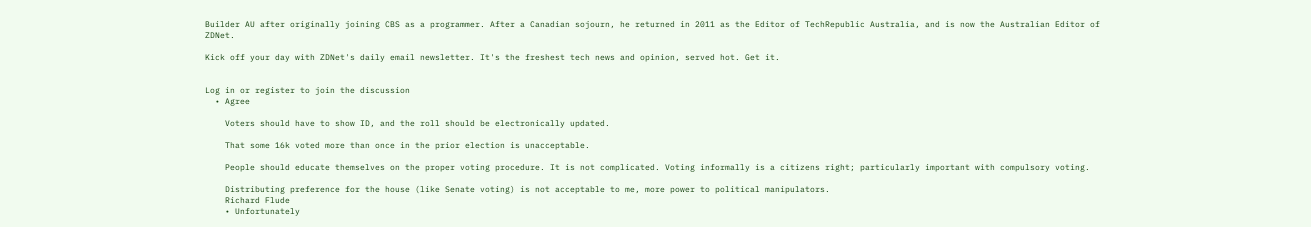Builder AU after originally joining CBS as a programmer. After a Canadian sojourn, he returned in 2011 as the Editor of TechRepublic Australia, and is now the Australian Editor of ZDNet.

Kick off your day with ZDNet's daily email newsletter. It's the freshest tech news and opinion, served hot. Get it.


Log in or register to join the discussion
  • Agree

    Voters should have to show ID, and the roll should be electronically updated.

    That some 16k voted more than once in the prior election is unacceptable.

    People should educate themselves on the proper voting procedure. It is not complicated. Voting informally is a citizens right; particularly important with compulsory voting.

    Distributing preference for the house (like Senate voting) is not acceptable to me, more power to political manipulators.
    Richard Flude
    • Unfortunately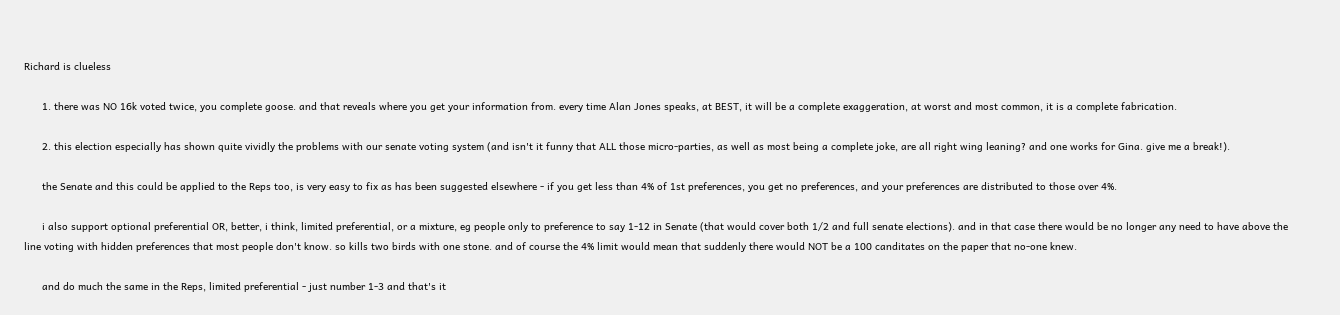Richard is clueless

      1. there was NO 16k voted twice, you complete goose. and that reveals where you get your information from. every time Alan Jones speaks, at BEST, it will be a complete exaggeration, at worst and most common, it is a complete fabrication.

      2. this election especially has shown quite vividly the problems with our senate voting system (and isn't it funny that ALL those micro-parties, as well as most being a complete joke, are all right wing leaning? and one works for Gina. give me a break!).

      the Senate and this could be applied to the Reps too, is very easy to fix as has been suggested elsewhere - if you get less than 4% of 1st preferences, you get no preferences, and your preferences are distributed to those over 4%.

      i also support optional preferential OR, better, i think, limited preferential, or a mixture, eg people only to preference to say 1-12 in Senate (that would cover both 1/2 and full senate elections). and in that case there would be no longer any need to have above the line voting with hidden preferences that most people don't know. so kills two birds with one stone. and of course the 4% limit would mean that suddenly there would NOT be a 100 canditates on the paper that no-one knew.

      and do much the same in the Reps, limited preferential - just number 1-3 and that's it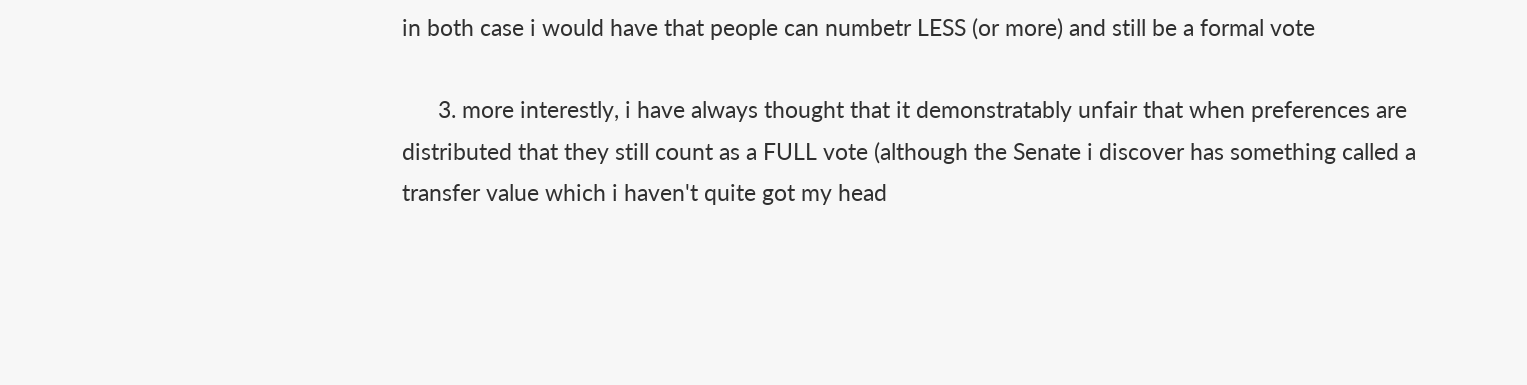in both case i would have that people can numbetr LESS (or more) and still be a formal vote

      3. more interestly, i have always thought that it demonstratably unfair that when preferences are distributed that they still count as a FULL vote (although the Senate i discover has something called a transfer value which i haven't quite got my head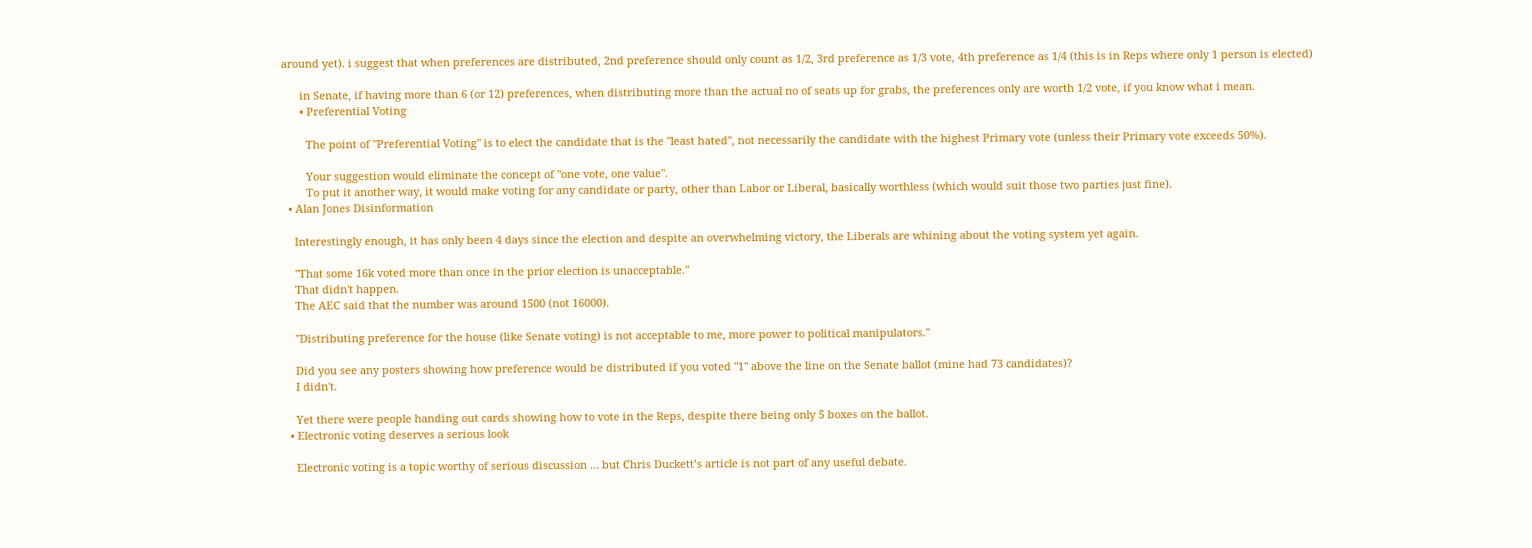around yet). i suggest that when preferences are distributed, 2nd preference should only count as 1/2, 3rd preference as 1/3 vote, 4th preference as 1/4 (this is in Reps where only 1 person is elected)

      in Senate, if having more than 6 (or 12) preferences, when distributing more than the actual no of seats up for grabs, the preferences only are worth 1/2 vote, if you know what i mean.
      • Preferential Voting

        The point of "Preferential Voting" is to elect the candidate that is the "least hated", not necessarily the candidate with the highest Primary vote (unless their Primary vote exceeds 50%).

        Your suggestion would eliminate the concept of "one vote, one value".
        To put it another way, it would make voting for any candidate or party, other than Labor or Liberal, basically worthless (which would suit those two parties just fine).
  • Alan Jones Disinformation

    Interestingly enough, it has only been 4 days since the election and despite an overwhelming victory, the Liberals are whining about the voting system yet again.

    "That some 16k voted more than once in the prior election is unacceptable."
    That didn't happen.
    The AEC said that the number was around 1500 (not 16000).

    "Distributing preference for the house (like Senate voting) is not acceptable to me, more power to political manipulators."

    Did you see any posters showing how preference would be distributed if you voted "1" above the line on the Senate ballot (mine had 73 candidates)?
    I didn't.

    Yet there were people handing out cards showing how to vote in the Reps, despite there being only 5 boxes on the ballot.
  • Electronic voting deserves a serious look

    Electronic voting is a topic worthy of serious discussion … but Chris Duckett’s article is not part of any useful debate.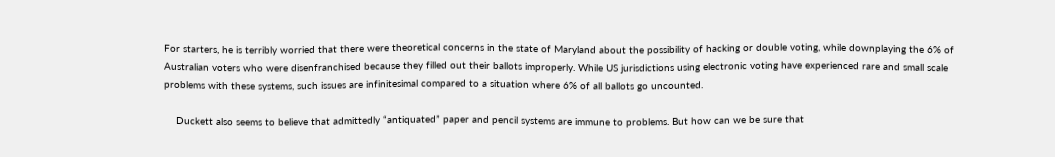For starters, he is terribly worried that there were theoretical concerns in the state of Maryland about the possibility of hacking or double voting, while downplaying the 6% of Australian voters who were disenfranchised because they filled out their ballots improperly. While US jurisdictions using electronic voting have experienced rare and small scale problems with these systems, such issues are infinitesimal compared to a situation where 6% of all ballots go uncounted.

    Duckett also seems to believe that admittedly “antiquated” paper and pencil systems are immune to problems. But how can we be sure that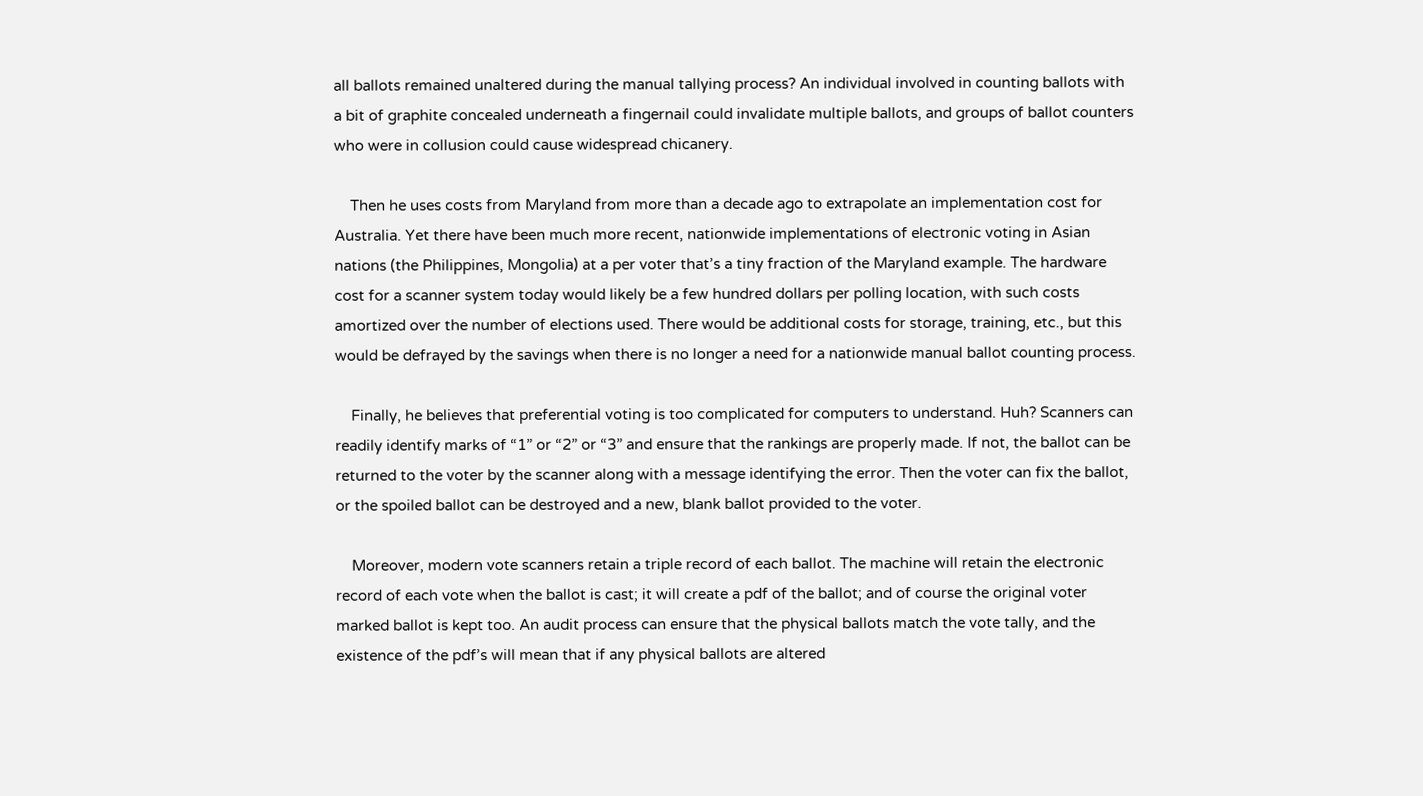all ballots remained unaltered during the manual tallying process? An individual involved in counting ballots with a bit of graphite concealed underneath a fingernail could invalidate multiple ballots, and groups of ballot counters who were in collusion could cause widespread chicanery.

    Then he uses costs from Maryland from more than a decade ago to extrapolate an implementation cost for Australia. Yet there have been much more recent, nationwide implementations of electronic voting in Asian nations (the Philippines, Mongolia) at a per voter that’s a tiny fraction of the Maryland example. The hardware cost for a scanner system today would likely be a few hundred dollars per polling location, with such costs amortized over the number of elections used. There would be additional costs for storage, training, etc., but this would be defrayed by the savings when there is no longer a need for a nationwide manual ballot counting process.

    Finally, he believes that preferential voting is too complicated for computers to understand. Huh? Scanners can readily identify marks of “1” or “2” or “3” and ensure that the rankings are properly made. If not, the ballot can be returned to the voter by the scanner along with a message identifying the error. Then the voter can fix the ballot, or the spoiled ballot can be destroyed and a new, blank ballot provided to the voter.

    Moreover, modern vote scanners retain a triple record of each ballot. The machine will retain the electronic record of each vote when the ballot is cast; it will create a pdf of the ballot; and of course the original voter marked ballot is kept too. An audit process can ensure that the physical ballots match the vote tally, and the existence of the pdf’s will mean that if any physical ballots are altered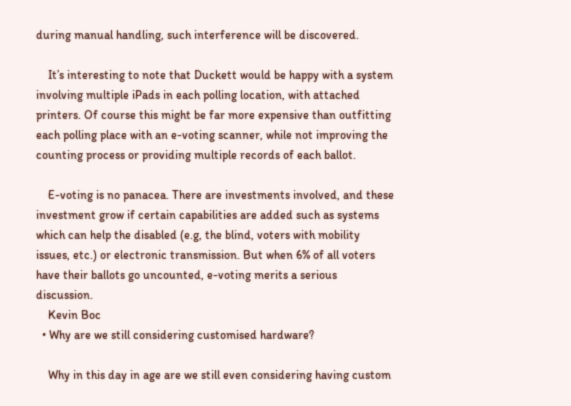during manual handling, such interference will be discovered.

    It’s interesting to note that Duckett would be happy with a system involving multiple iPads in each polling location, with attached printers. Of course this might be far more expensive than outfitting each polling place with an e-voting scanner, while not improving the counting process or providing multiple records of each ballot.

    E-voting is no panacea. There are investments involved, and these investment grow if certain capabilities are added such as systems which can help the disabled (e.g, the blind, voters with mobility issues, etc.) or electronic transmission. But when 6% of all voters have their ballots go uncounted, e-voting merits a serious discussion.
    Kevin Boc
  • Why are we still considering customised hardware?

    Why in this day in age are we still even considering having custom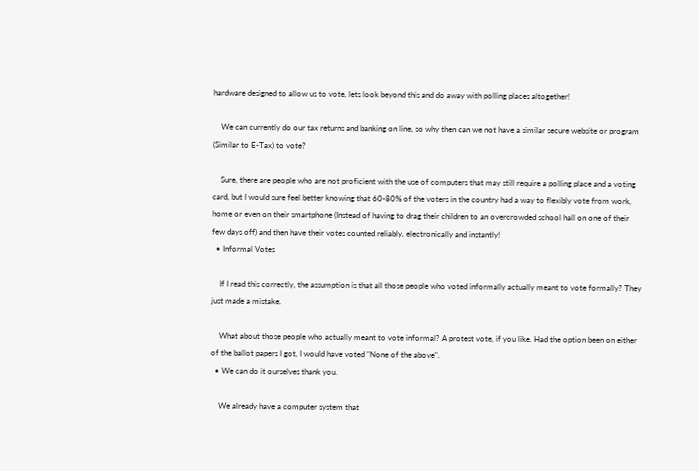hardware designed to allow us to vote, lets look beyond this and do away with polling places altogether!

    We can currently do our tax returns and banking on line, so why then can we not have a similar secure website or program (Similar to E-Tax) to vote?

    Sure, there are people who are not proficient with the use of computers that may still require a polling place and a voting card, but I would sure feel better knowing that 60-80% of the voters in the country had a way to flexibly vote from work, home or even on their smartphone (Instead of having to drag their children to an overcrowded school hall on one of their few days off) and then have their votes counted reliably, electronically and instantly!
  • Informal Votes

    If I read this correctly, the assumption is that all those people who voted informally actually meant to vote formally? They just made a mistake.

    What about those people who actually meant to vote informal? A protest vote, if you like. Had the option been on either of the ballot papers I got, I would have voted "None of the above".
  • We can do it ourselves thank you.

    We already have a computer system that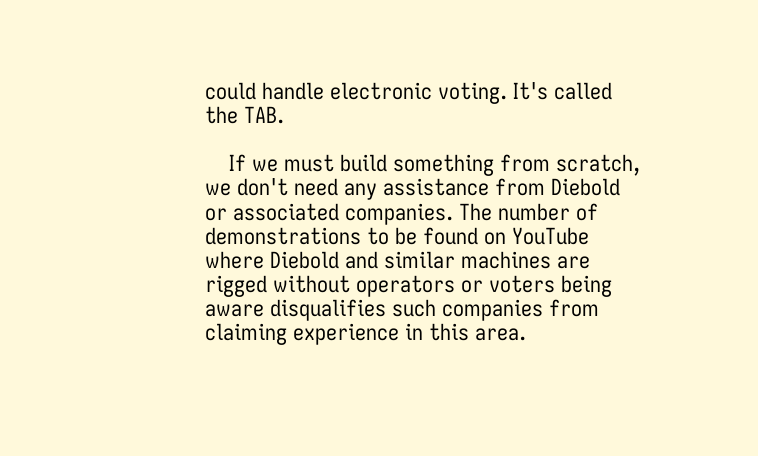could handle electronic voting. It's called the TAB.

    If we must build something from scratch, we don't need any assistance from Diebold or associated companies. The number of demonstrations to be found on YouTube where Diebold and similar machines are rigged without operators or voters being aware disqualifies such companies from claiming experience in this area.